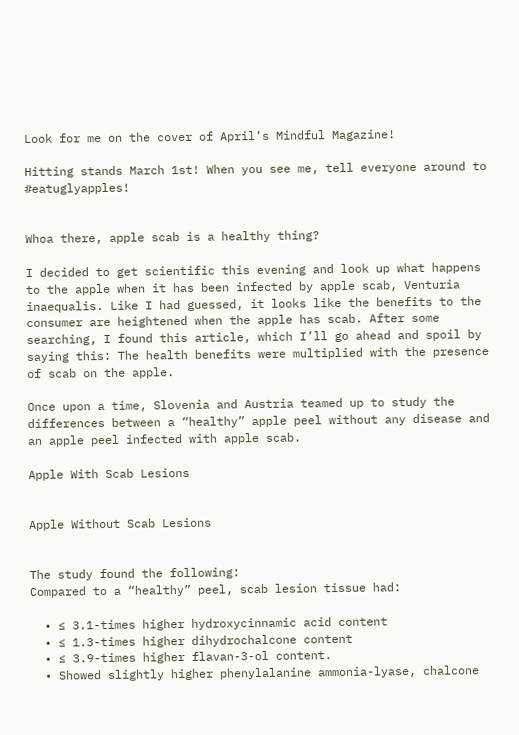Look for me on the cover of April’s Mindful Magazine!

Hitting stands March 1st! When you see me, tell everyone around to #eatuglyapples!


Whoa there, apple scab is a healthy thing?

I decided to get scientific this evening and look up what happens to the apple when it has been infected by apple scab, Venturia inaequalis. Like I had guessed, it looks like the benefits to the consumer are heightened when the apple has scab. After some searching, I found this article, which I’ll go ahead and spoil by saying this: The health benefits were multiplied with the presence of scab on the apple.

Once upon a time, Slovenia and Austria teamed up to study the differences between a “healthy” apple peel without any disease and an apple peel infected with apple scab.

Apple With Scab Lesions


Apple Without Scab Lesions


The study found the following:
Compared to a “healthy” peel, scab lesion tissue had:

  • ≤ 3.1-times higher hydroxycinnamic acid content
  • ≤ 1.3-times higher dihydrochalcone content
  • ≤ 3.9-times higher flavan-3-ol content.
  • Showed slightly higher phenylalanine ammonia-lyase, chalcone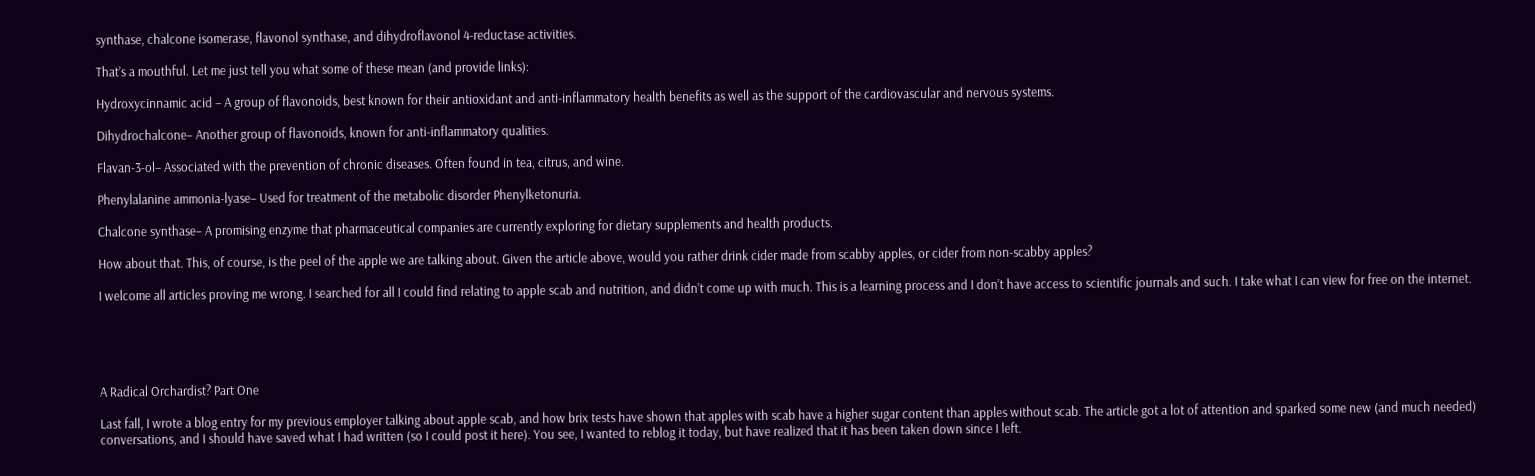synthase, chalcone isomerase, flavonol synthase, and dihydroflavonol 4-reductase activities.

That’s a mouthful. Let me just tell you what some of these mean (and provide links):

Hydroxycinnamic acid – A group of flavonoids, best known for their antioxidant and anti-inflammatory health benefits as well as the support of the cardiovascular and nervous systems.

Dihydrochalcone– Another group of flavonoids, known for anti-inflammatory qualities.

Flavan-3-ol– Associated with the prevention of chronic diseases. Often found in tea, citrus, and wine.

Phenylalanine ammonia-lyase– Used for treatment of the metabolic disorder Phenylketonuria.

Chalcone synthase– A promising enzyme that pharmaceutical companies are currently exploring for dietary supplements and health products.

How about that. This, of course, is the peel of the apple we are talking about. Given the article above, would you rather drink cider made from scabby apples, or cider from non-scabby apples?

I welcome all articles proving me wrong. I searched for all I could find relating to apple scab and nutrition, and didn’t come up with much. This is a learning process and I don’t have access to scientific journals and such. I take what I can view for free on the internet.





A Radical Orchardist? Part One

Last fall, I wrote a blog entry for my previous employer talking about apple scab, and how brix tests have shown that apples with scab have a higher sugar content than apples without scab. The article got a lot of attention and sparked some new (and much needed) conversations, and I should have saved what I had written (so I could post it here). You see, I wanted to reblog it today, but have realized that it has been taken down since I left.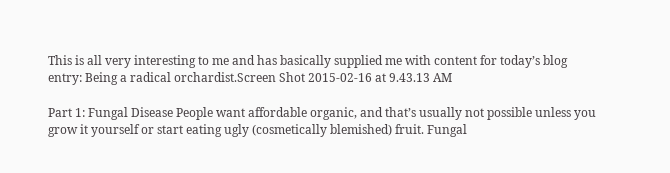This is all very interesting to me and has basically supplied me with content for today’s blog entry: Being a radical orchardist.Screen Shot 2015-02-16 at 9.43.13 AM

Part 1: Fungal Disease People want affordable organic, and that’s usually not possible unless you grow it yourself or start eating ugly (cosmetically blemished) fruit. Fungal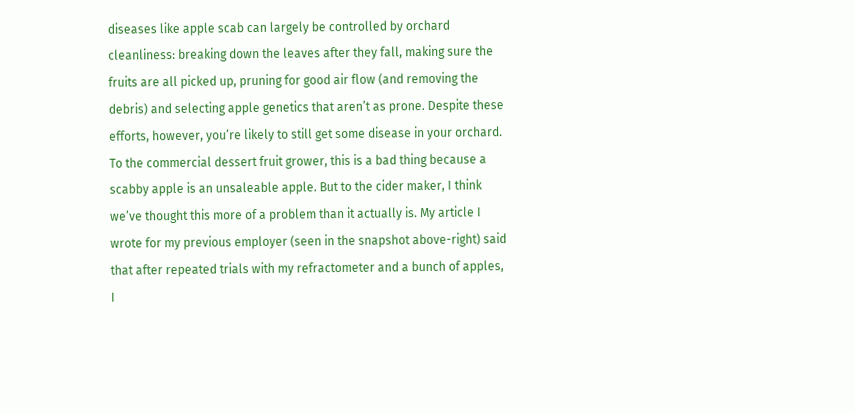diseases like apple scab can largely be controlled by orchard cleanliness: breaking down the leaves after they fall, making sure the fruits are all picked up, pruning for good air flow (and removing the debris) and selecting apple genetics that aren’t as prone. Despite these efforts, however, you’re likely to still get some disease in your orchard. To the commercial dessert fruit grower, this is a bad thing because a scabby apple is an unsaleable apple. But to the cider maker, I think we’ve thought this more of a problem than it actually is. My article I wrote for my previous employer (seen in the snapshot above-right) said that after repeated trials with my refractometer and a bunch of apples, I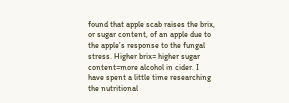found that apple scab raises the brix, or sugar content, of an apple due to the apple’s response to the fungal stress. Higher brix= higher sugar content=more alcohol in cider. I have spent a little time researching the nutritional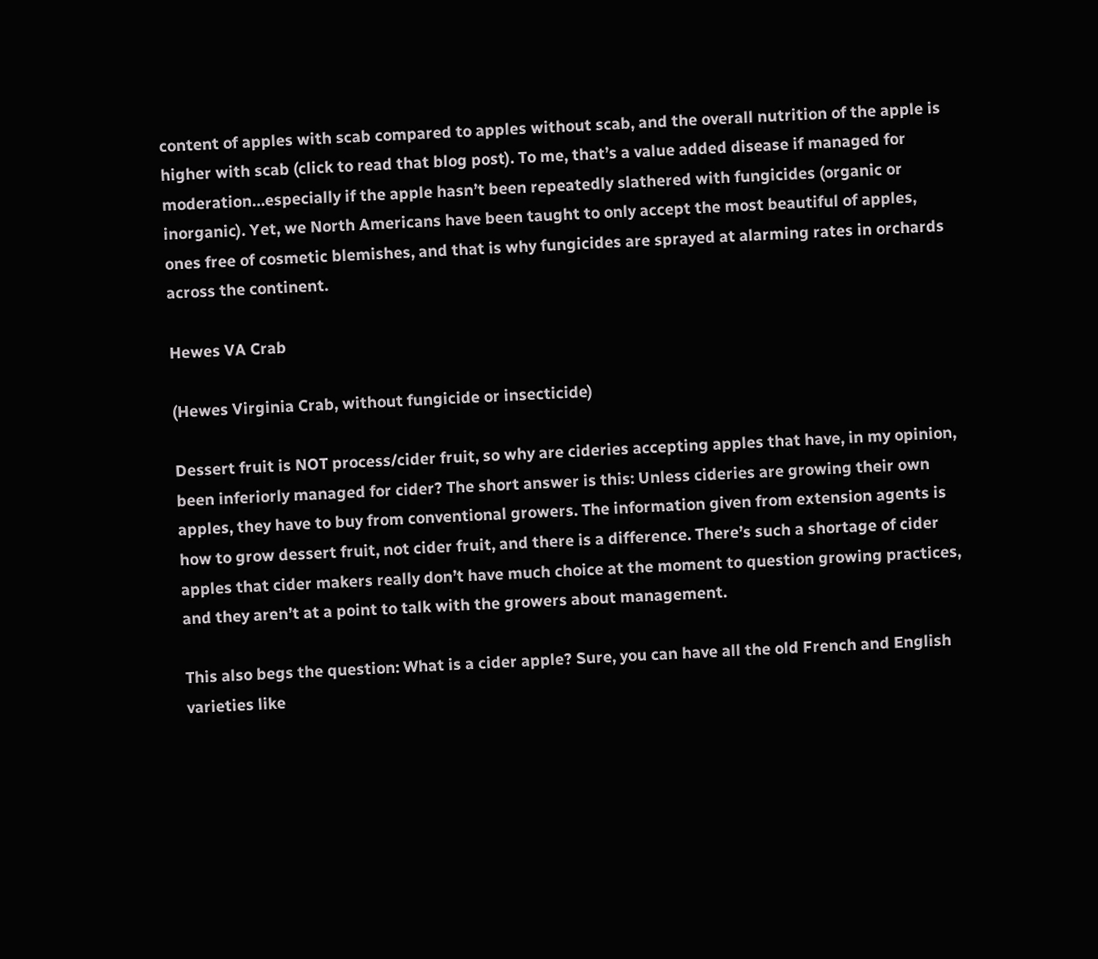content of apples with scab compared to apples without scab, and the overall nutrition of the apple is higher with scab (click to read that blog post). To me, that’s a value added disease if managed for moderation…especially if the apple hasn’t been repeatedly slathered with fungicides (organic or inorganic). Yet, we North Americans have been taught to only accept the most beautiful of apples, ones free of cosmetic blemishes, and that is why fungicides are sprayed at alarming rates in orchards across the continent.

Hewes VA Crab

(Hewes Virginia Crab, without fungicide or insecticide)

Dessert fruit is NOT process/cider fruit, so why are cideries accepting apples that have, in my opinion, been inferiorly managed for cider? The short answer is this: Unless cideries are growing their own apples, they have to buy from conventional growers. The information given from extension agents is how to grow dessert fruit, not cider fruit, and there is a difference. There’s such a shortage of cider apples that cider makers really don’t have much choice at the moment to question growing practices, and they aren’t at a point to talk with the growers about management.

This also begs the question: What is a cider apple? Sure, you can have all the old French and English varieties like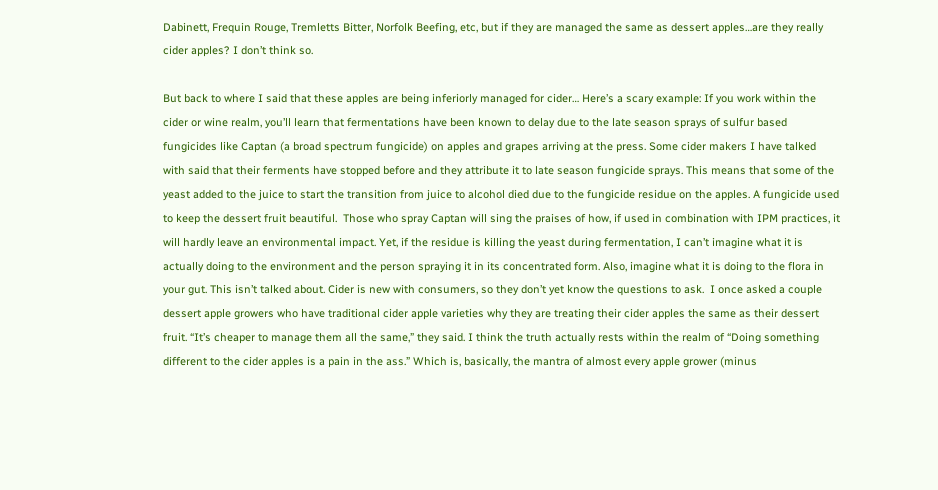Dabinett, Frequin Rouge, Tremletts Bitter, Norfolk Beefing, etc, but if they are managed the same as dessert apples…are they really cider apples? I don’t think so.

But back to where I said that these apples are being inferiorly managed for cider… Here’s a scary example: If you work within the cider or wine realm, you’ll learn that fermentations have been known to delay due to the late season sprays of sulfur based fungicides like Captan (a broad spectrum fungicide) on apples and grapes arriving at the press. Some cider makers I have talked with said that their ferments have stopped before and they attribute it to late season fungicide sprays. This means that some of the yeast added to the juice to start the transition from juice to alcohol died due to the fungicide residue on the apples. A fungicide used to keep the dessert fruit beautiful.  Those who spray Captan will sing the praises of how, if used in combination with IPM practices, it will hardly leave an environmental impact. Yet, if the residue is killing the yeast during fermentation, I can’t imagine what it is actually doing to the environment and the person spraying it in its concentrated form. Also, imagine what it is doing to the flora in your gut. This isn’t talked about. Cider is new with consumers, so they don’t yet know the questions to ask.  I once asked a couple dessert apple growers who have traditional cider apple varieties why they are treating their cider apples the same as their dessert fruit. “It’s cheaper to manage them all the same,” they said. I think the truth actually rests within the realm of “Doing something different to the cider apples is a pain in the ass.” Which is, basically, the mantra of almost every apple grower (minus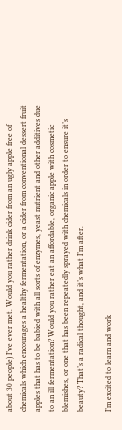about 30 people) I’ve ever met. Would you rather drink cider from an ugly apple free of chemicals which encourages a healthy fermentation, or a cider from conventional dessert fruit apples that has to be babied with all sorts of enzymes, yeast nutrient and other additives due to an ill fermentation? Would you rather eat an affordable, organic apple with cosmetic blemishes, or one that has been repeatedly sprayed with chemicals in order to ensure it’s beauty? That’s a radical thought, and it’s what I’m after.

I’m excited to learn and work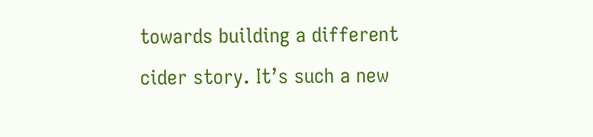towards building a different cider story. It’s such a new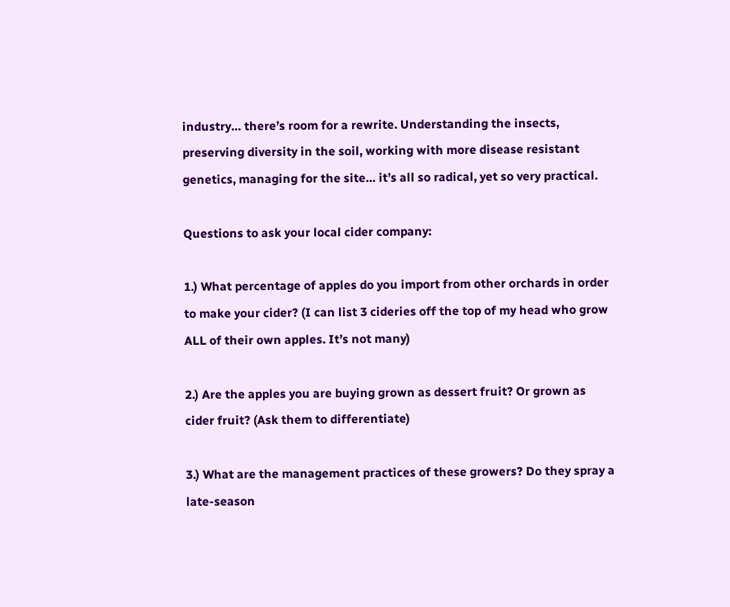industry… there’s room for a rewrite. Understanding the insects, preserving diversity in the soil, working with more disease resistant genetics, managing for the site… it’s all so radical, yet so very practical.

Questions to ask your local cider company:

1.) What percentage of apples do you import from other orchards in order to make your cider? (I can list 3 cideries off the top of my head who grow ALL of their own apples. It’s not many)

2.) Are the apples you are buying grown as dessert fruit? Or grown as cider fruit? (Ask them to differentiate)

3.) What are the management practices of these growers? Do they spray a late-season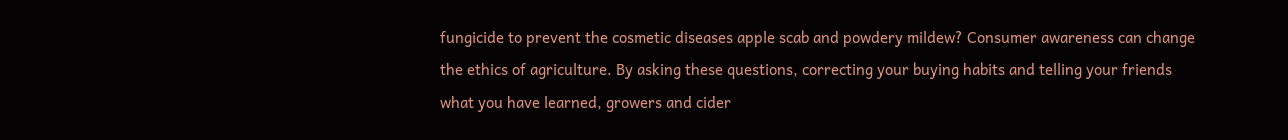fungicide to prevent the cosmetic diseases apple scab and powdery mildew? Consumer awareness can change the ethics of agriculture. By asking these questions, correcting your buying habits and telling your friends what you have learned, growers and cider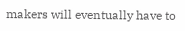makers will eventually have to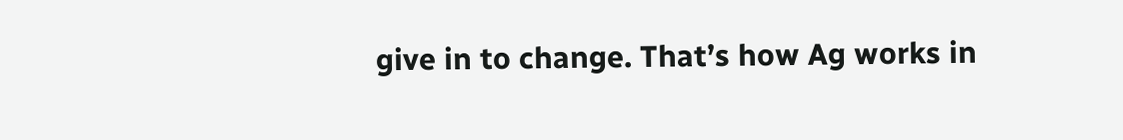give in to change. That’s how Ag works in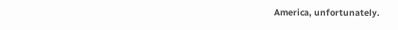America, unfortunately.